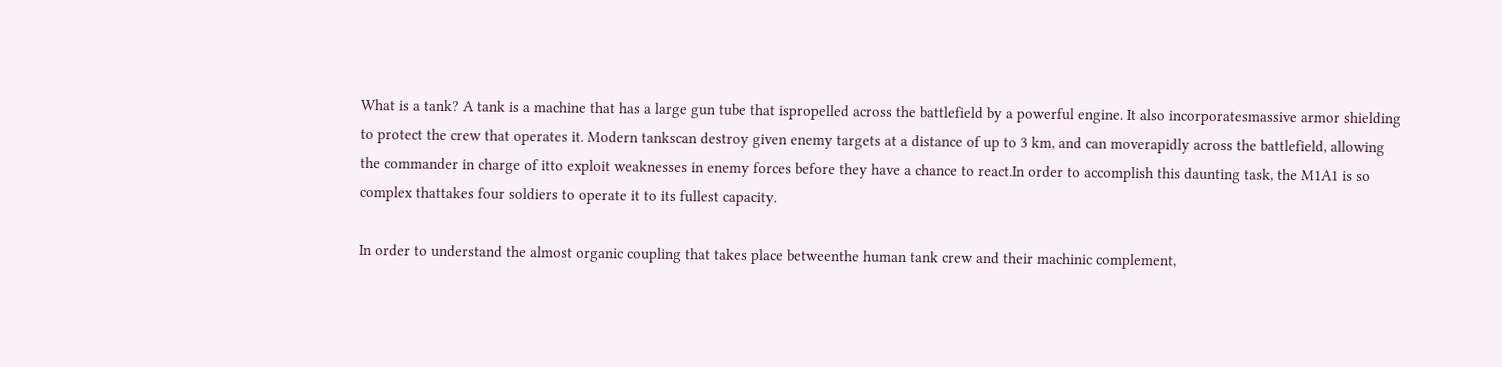What is a tank? A tank is a machine that has a large gun tube that ispropelled across the battlefield by a powerful engine. It also incorporatesmassive armor shielding to protect the crew that operates it. Modern tankscan destroy given enemy targets at a distance of up to 3 km, and can moverapidly across the battlefield, allowing the commander in charge of itto exploit weaknesses in enemy forces before they have a chance to react.In order to accomplish this daunting task, the M1A1 is so complex thattakes four soldiers to operate it to its fullest capacity.

In order to understand the almost organic coupling that takes place betweenthe human tank crew and their machinic complement,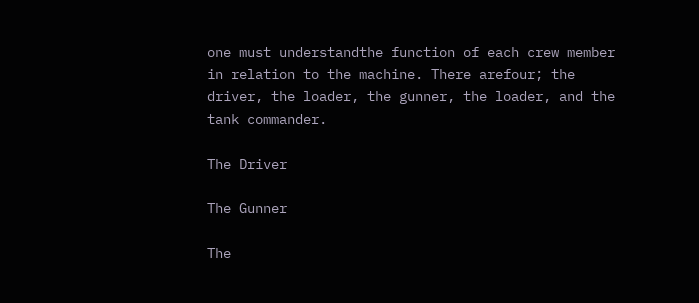one must understandthe function of each crew member in relation to the machine. There arefour; the driver, the loader, the gunner, the loader, and the tank commander.

The Driver

The Gunner

The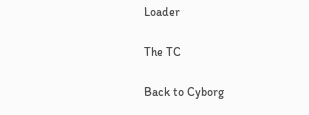Loader

The TC

Back to Cyborg